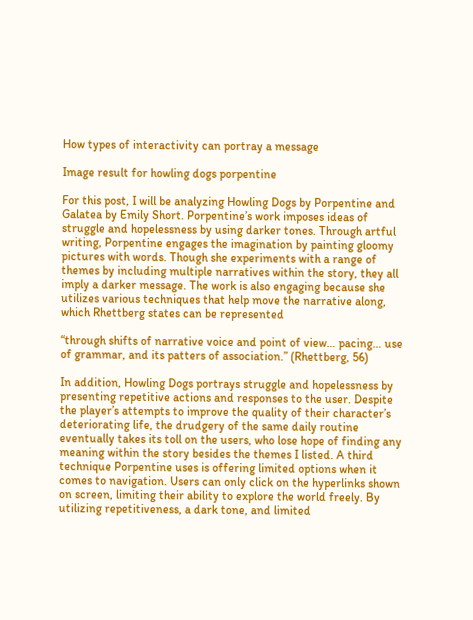How types of interactivity can portray a message

Image result for howling dogs porpentine

For this post, I will be analyzing Howling Dogs by Porpentine and Galatea by Emily Short. Porpentine’s work imposes ideas of struggle and hopelessness by using darker tones. Through artful writing, Porpentine engages the imagination by painting gloomy pictures with words. Though she experiments with a range of themes by including multiple narratives within the story, they all imply a darker message. The work is also engaging because she utilizes various techniques that help move the narrative along, which Rhettberg states can be represented

“through shifts of narrative voice and point of view… pacing… use of grammar, and its patters of association.” (Rhettberg, 56)

In addition, Howling Dogs portrays struggle and hopelessness by presenting repetitive actions and responses to the user. Despite the player’s attempts to improve the quality of their character’s deteriorating life, the drudgery of the same daily routine eventually takes its toll on the users, who lose hope of finding any meaning within the story besides the themes I listed. A third technique Porpentine uses is offering limited options when it comes to navigation. Users can only click on the hyperlinks shown on screen, limiting their ability to explore the world freely. By utilizing repetitiveness, a dark tone, and limited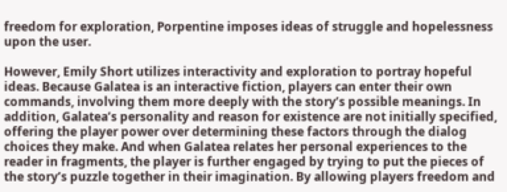freedom for exploration, Porpentine imposes ideas of struggle and hopelessness upon the user.

However, Emily Short utilizes interactivity and exploration to portray hopeful ideas. Because Galatea is an interactive fiction, players can enter their own commands, involving them more deeply with the story’s possible meanings. In addition, Galatea’s personality and reason for existence are not initially specified, offering the player power over determining these factors through the dialog choices they make. And when Galatea relates her personal experiences to the reader in fragments, the player is further engaged by trying to put the pieces of the story’s puzzle together in their imagination. By allowing players freedom and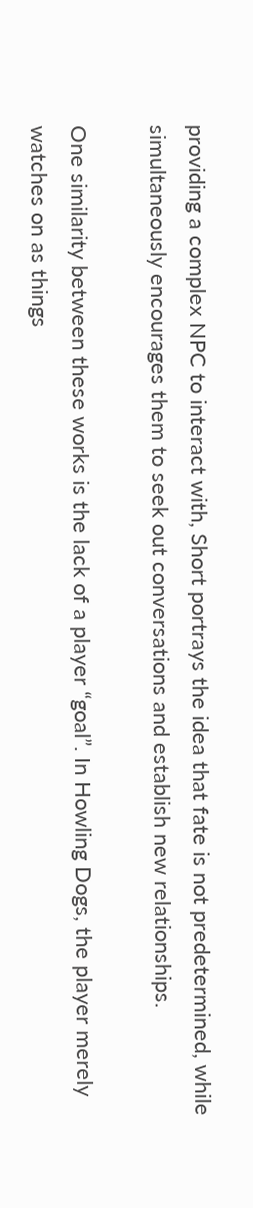providing a complex NPC to interact with, Short portrays the idea that fate is not predetermined, while simultaneously encourages them to seek out conversations and establish new relationships.

One similarity between these works is the lack of a player “goal”. In Howling Dogs, the player merely watches on as things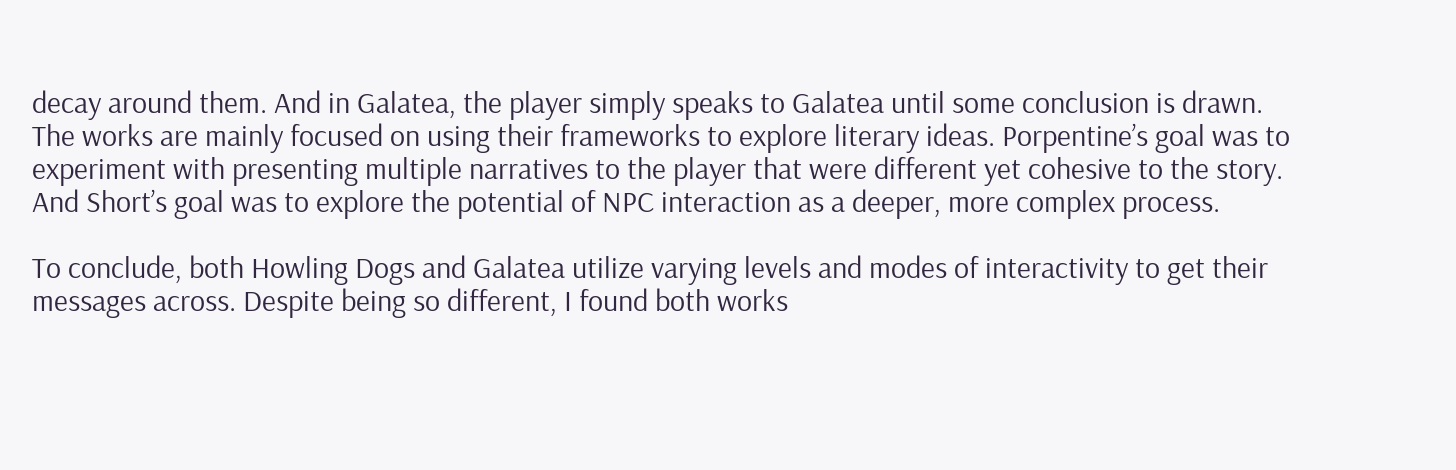decay around them. And in Galatea, the player simply speaks to Galatea until some conclusion is drawn. The works are mainly focused on using their frameworks to explore literary ideas. Porpentine’s goal was to experiment with presenting multiple narratives to the player that were different yet cohesive to the story. And Short’s goal was to explore the potential of NPC interaction as a deeper, more complex process.

To conclude, both Howling Dogs and Galatea utilize varying levels and modes of interactivity to get their messages across. Despite being so different, I found both works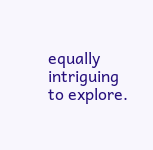equally intriguing to explore.